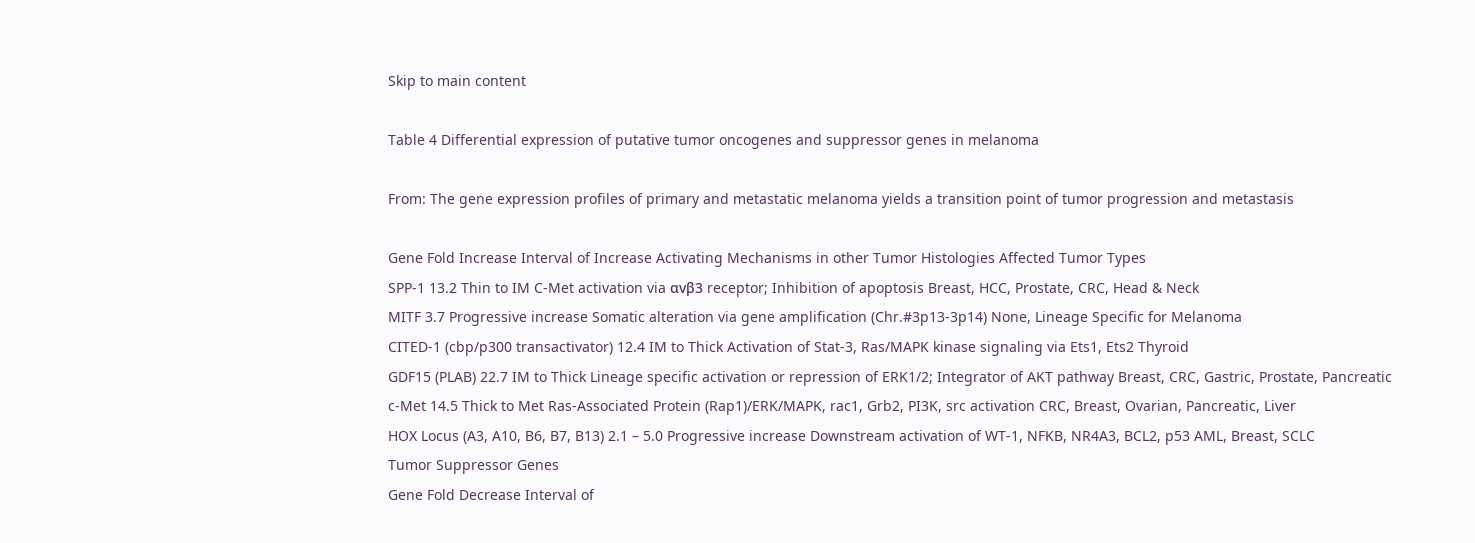Skip to main content

Table 4 Differential expression of putative tumor oncogenes and suppressor genes in melanoma

From: The gene expression profiles of primary and metastatic melanoma yields a transition point of tumor progression and metastasis

Gene Fold Increase Interval of Increase Activating Mechanisms in other Tumor Histologies Affected Tumor Types
SPP-1 13.2 Thin to IM C-Met activation via αvβ3 receptor; Inhibition of apoptosis Breast, HCC, Prostate, CRC, Head & Neck
MITF 3.7 Progressive increase Somatic alteration via gene amplification (Chr.#3p13-3p14) None, Lineage Specific for Melanoma
CITED-1 (cbp/p300 transactivator) 12.4 IM to Thick Activation of Stat-3, Ras/MAPK kinase signaling via Ets1, Ets2 Thyroid
GDF15 (PLAB) 22.7 IM to Thick Lineage specific activation or repression of ERK1/2; Integrator of AKT pathway Breast, CRC, Gastric, Prostate, Pancreatic
c-Met 14.5 Thick to Met Ras-Associated Protein (Rap1)/ERK/MAPK, rac1, Grb2, PI3K, src activation CRC, Breast, Ovarian, Pancreatic, Liver
HOX Locus (A3, A10, B6, B7, B13) 2.1 – 5.0 Progressive increase Downstream activation of WT-1, NFKB, NR4A3, BCL2, p53 AML, Breast, SCLC
Tumor Suppressor Genes
Gene Fold Decrease Interval of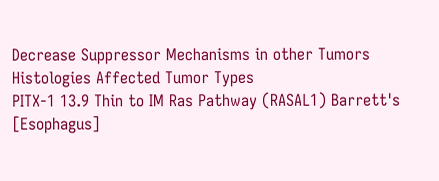Decrease Suppressor Mechanisms in other Tumors Histologies Affected Tumor Types
PITX-1 13.9 Thin to IM Ras Pathway (RASAL1) Barrett's [Esophagus]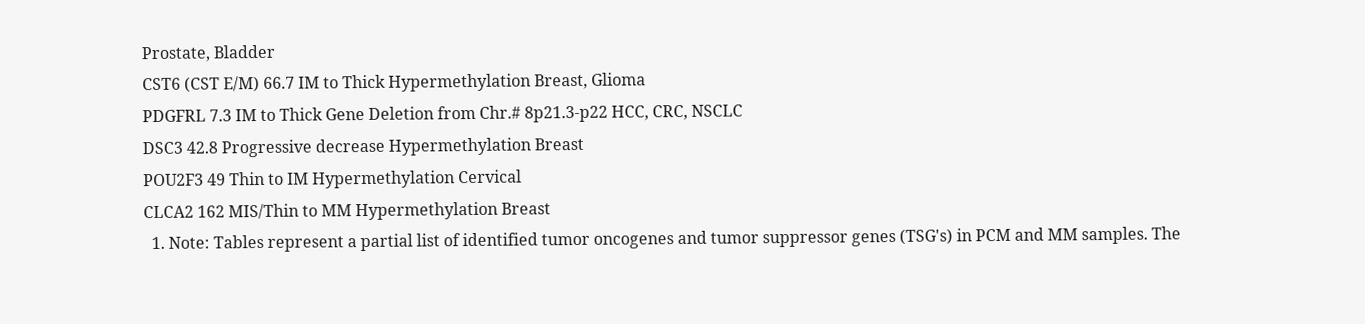Prostate, Bladder
CST6 (CST E/M) 66.7 IM to Thick Hypermethylation Breast, Glioma
PDGFRL 7.3 IM to Thick Gene Deletion from Chr.# 8p21.3-p22 HCC, CRC, NSCLC
DSC3 42.8 Progressive decrease Hypermethylation Breast
POU2F3 49 Thin to IM Hypermethylation Cervical
CLCA2 162 MIS/Thin to MM Hypermethylation Breast
  1. Note: Tables represent a partial list of identified tumor oncogenes and tumor suppressor genes (TSG's) in PCM and MM samples. The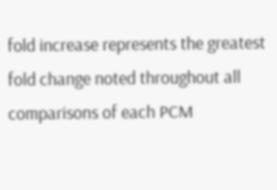fold increase represents the greatest fold change noted throughout all comparisons of each PCM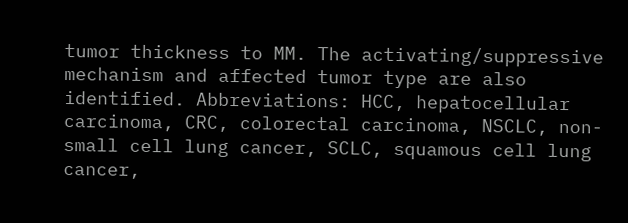tumor thickness to MM. The activating/suppressive mechanism and affected tumor type are also identified. Abbreviations: HCC, hepatocellular carcinoma, CRC, colorectal carcinoma, NSCLC, non-small cell lung cancer, SCLC, squamous cell lung cancer,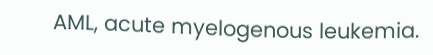AML, acute myelogenous leukemia.